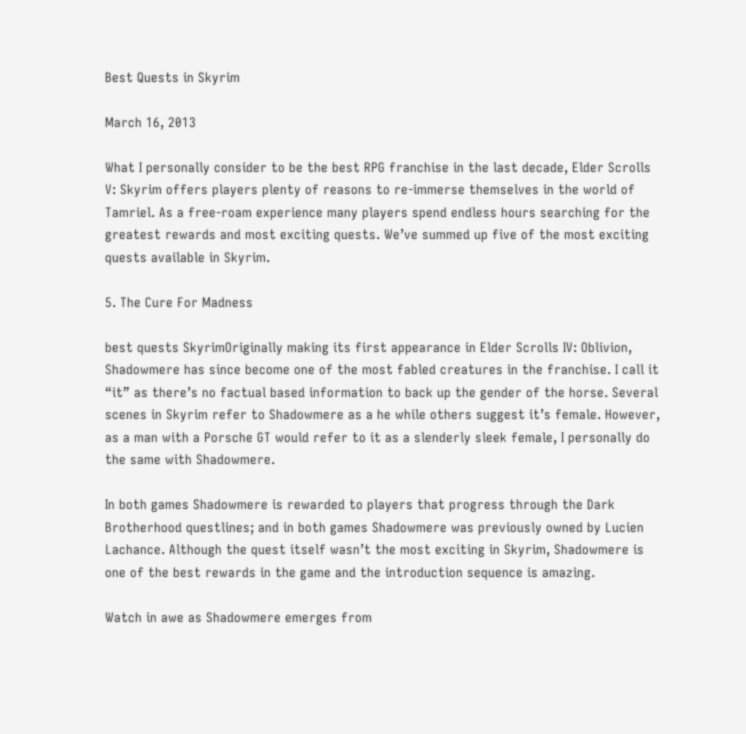Best Quests in Skyrim

March 16, 2013

What I personally consider to be the best RPG franchise in the last decade, Elder Scrolls V: Skyrim offers players plenty of reasons to re-immerse themselves in the world of Tamriel. As a free-roam experience many players spend endless hours searching for the greatest rewards and most exciting quests. We’ve summed up five of the most exciting quests available in Skyrim.

5. The Cure For Madness

best quests SkyrimOriginally making its first appearance in Elder Scrolls IV: Oblivion, Shadowmere has since become one of the most fabled creatures in the franchise. I call it “it” as there’s no factual based information to back up the gender of the horse. Several scenes in Skyrim refer to Shadowmere as a he while others suggest it’s female. However, as a man with a Porsche GT would refer to it as a slenderly sleek female, I personally do the same with Shadowmere.

In both games Shadowmere is rewarded to players that progress through the Dark Brotherhood questlines; and in both games Shadowmere was previously owned by Lucien Lachance. Although the quest itself wasn’t the most exciting in Skyrim, Shadowmere is one of the best rewards in the game and the introduction sequence is amazing.

Watch in awe as Shadowmere emerges from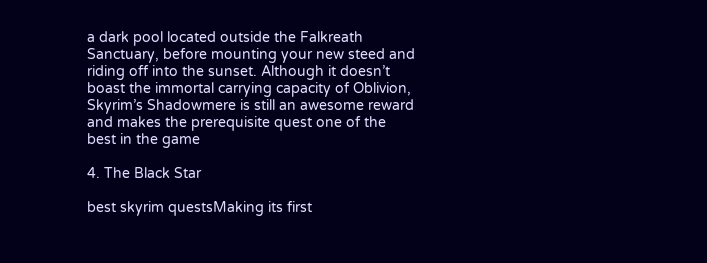a dark pool located outside the Falkreath Sanctuary, before mounting your new steed and riding off into the sunset. Although it doesn’t boast the immortal carrying capacity of Oblivion, Skyrim’s Shadowmere is still an awesome reward and makes the prerequisite quest one of the best in the game

4. The Black Star

best skyrim questsMaking its first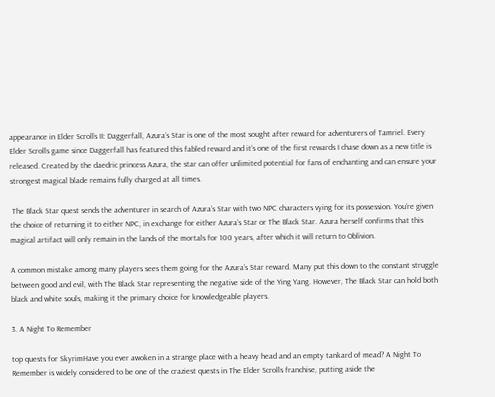appearance in Elder Scrolls II: Daggerfall, Azura’s Star is one of the most sought after reward for adventurers of Tamriel. Every Elder Scrolls game since Daggerfall has featured this fabled reward and it’s one of the first rewards I chase down as a new title is released. Created by the daedric princess Azura, the star can offer unlimited potential for fans of enchanting and can ensure your strongest magical blade remains fully charged at all times.

 The Black Star quest sends the adventurer in search of Azura’s Star with two NPC characters vying for its possession. You’re given the choice of returning it to either NPC, in exchange for either Azura’s Star or The Black Star. Azura herself confirms that this magical artifact will only remain in the lands of the mortals for 100 years, after which it will return to Oblivion.

A common mistake among many players sees them going for the Azura’s Star reward. Many put this down to the constant struggle between good and evil, with The Black Star representing the negative side of the Ying Yang. However, The Black Star can hold both black and white souls, making it the primary choice for knowledgeable players.

3. A Night To Remember

top quests for SkyrimHave you ever awoken in a strange place with a heavy head and an empty tankard of mead? A Night To Remember is widely considered to be one of the craziest quests in The Elder Scrolls franchise, putting aside the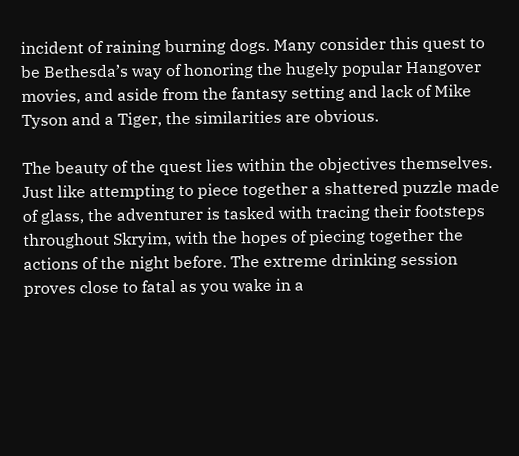incident of raining burning dogs. Many consider this quest to be Bethesda’s way of honoring the hugely popular Hangover movies, and aside from the fantasy setting and lack of Mike Tyson and a Tiger, the similarities are obvious.

The beauty of the quest lies within the objectives themselves. Just like attempting to piece together a shattered puzzle made of glass, the adventurer is tasked with tracing their footsteps throughout Skryim, with the hopes of piecing together the actions of the night before. The extreme drinking session proves close to fatal as you wake in a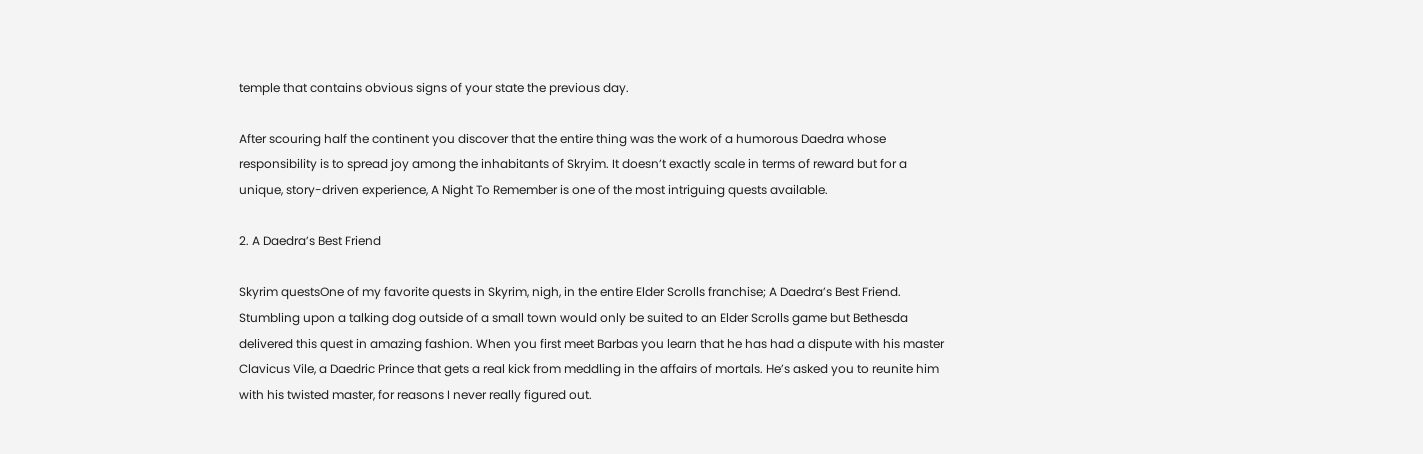temple that contains obvious signs of your state the previous day.

After scouring half the continent you discover that the entire thing was the work of a humorous Daedra whose responsibility is to spread joy among the inhabitants of Skryim. It doesn’t exactly scale in terms of reward but for a unique, story-driven experience, A Night To Remember is one of the most intriguing quests available.

2. A Daedra’s Best Friend

Skyrim questsOne of my favorite quests in Skyrim, nigh, in the entire Elder Scrolls franchise; A Daedra’s Best Friend. Stumbling upon a talking dog outside of a small town would only be suited to an Elder Scrolls game but Bethesda delivered this quest in amazing fashion. When you first meet Barbas you learn that he has had a dispute with his master Clavicus Vile, a Daedric Prince that gets a real kick from meddling in the affairs of mortals. He’s asked you to reunite him with his twisted master, for reasons I never really figured out.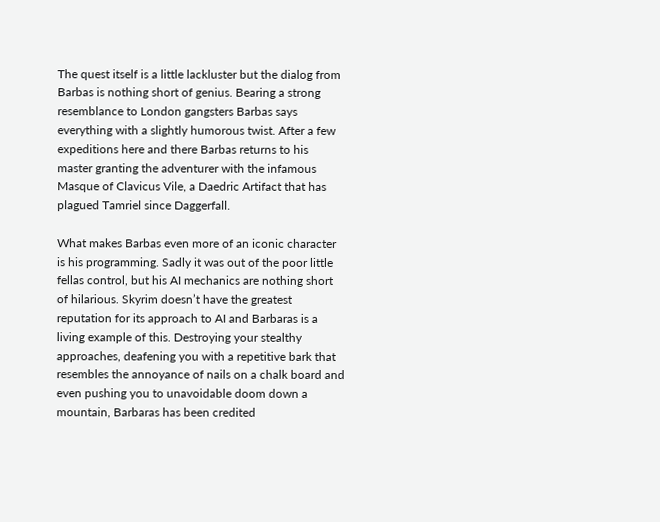The quest itself is a little lackluster but the dialog from Barbas is nothing short of genius. Bearing a strong resemblance to London gangsters Barbas says everything with a slightly humorous twist. After a few expeditions here and there Barbas returns to his master granting the adventurer with the infamous Masque of Clavicus Vile, a Daedric Artifact that has plagued Tamriel since Daggerfall.

What makes Barbas even more of an iconic character is his programming. Sadly it was out of the poor little fellas control, but his AI mechanics are nothing short of hilarious. Skyrim doesn’t have the greatest reputation for its approach to AI and Barbaras is a living example of this. Destroying your stealthy approaches, deafening you with a repetitive bark that resembles the annoyance of nails on a chalk board and even pushing you to unavoidable doom down a mountain, Barbaras has been credited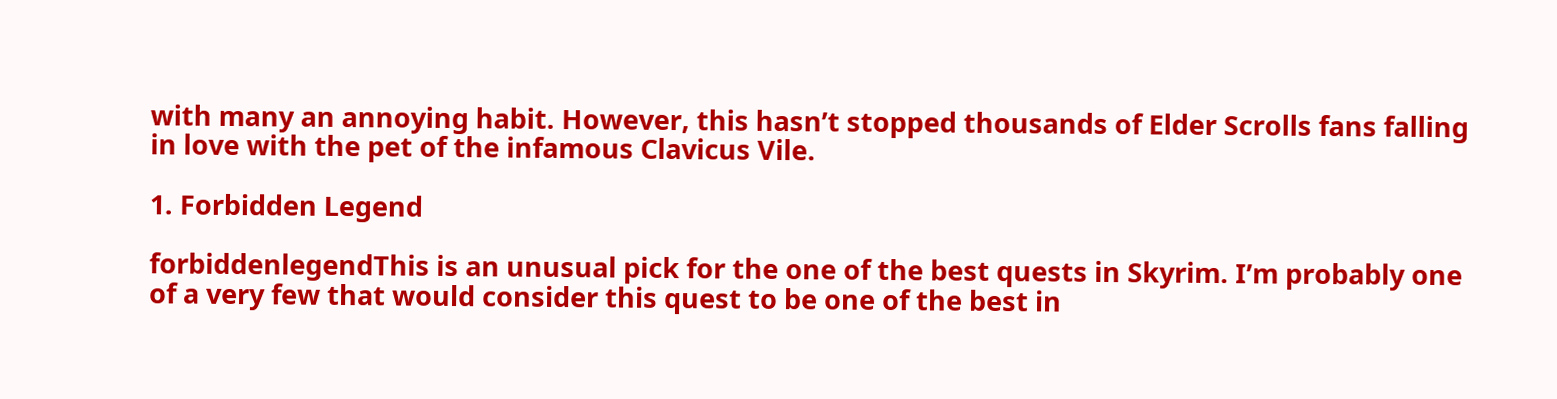with many an annoying habit. However, this hasn’t stopped thousands of Elder Scrolls fans falling in love with the pet of the infamous Clavicus Vile.

1. Forbidden Legend

forbiddenlegendThis is an unusual pick for the one of the best quests in Skyrim. I’m probably one of a very few that would consider this quest to be one of the best in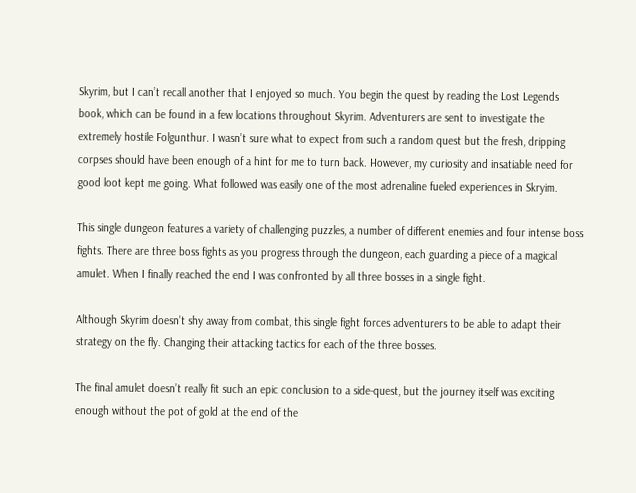Skyrim, but I can’t recall another that I enjoyed so much. You begin the quest by reading the Lost Legends book, which can be found in a few locations throughout Skyrim. Adventurers are sent to investigate the extremely hostile Folgunthur. I wasn’t sure what to expect from such a random quest but the fresh, dripping corpses should have been enough of a hint for me to turn back. However, my curiosity and insatiable need for good loot kept me going. What followed was easily one of the most adrenaline fueled experiences in Skryim.

This single dungeon features a variety of challenging puzzles, a number of different enemies and four intense boss fights. There are three boss fights as you progress through the dungeon, each guarding a piece of a magical amulet. When I finally reached the end I was confronted by all three bosses in a single fight.

Although Skyrim doesn’t shy away from combat, this single fight forces adventurers to be able to adapt their strategy on the fly. Changing their attacking tactics for each of the three bosses.

The final amulet doesn’t really fit such an epic conclusion to a side-quest, but the journey itself was exciting enough without the pot of gold at the end of the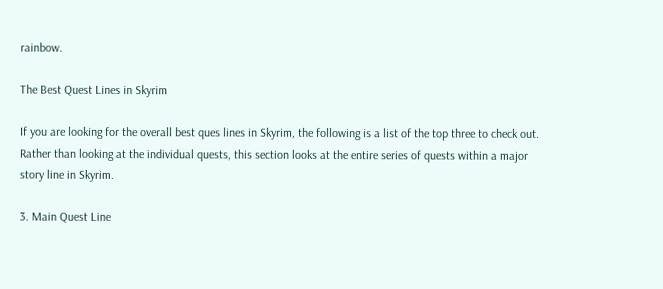rainbow.

The Best Quest Lines in Skyrim

If you are looking for the overall best ques lines in Skyrim, the following is a list of the top three to check out. Rather than looking at the individual quests, this section looks at the entire series of quests within a major story line in Skyrim.

3. Main Quest Line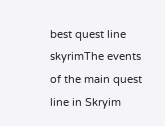best quest line skyrimThe events of the main quest line in Skryim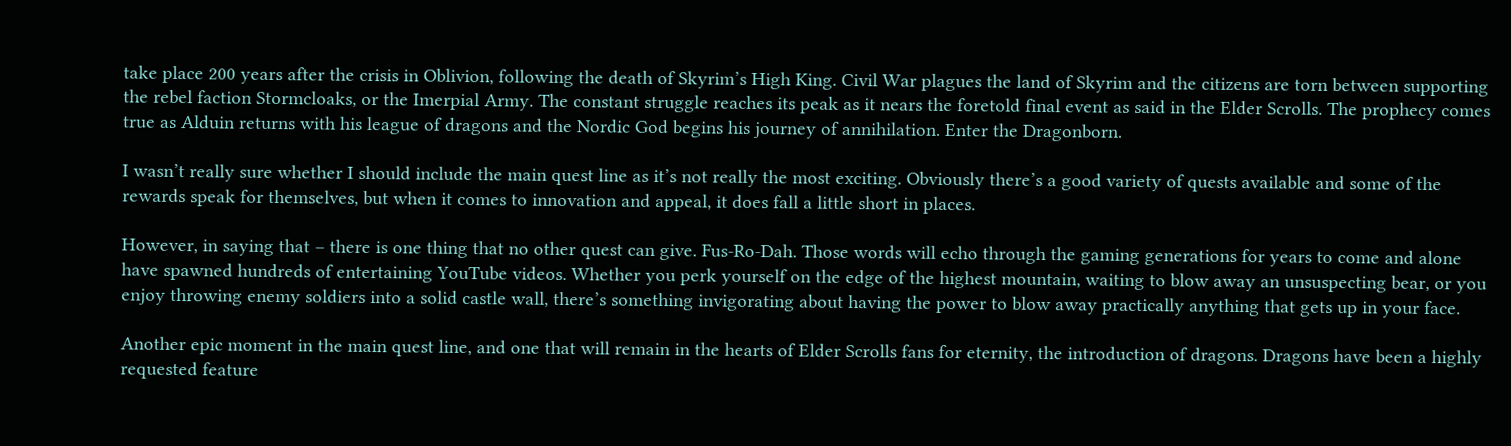take place 200 years after the crisis in Oblivion, following the death of Skyrim’s High King. Civil War plagues the land of Skyrim and the citizens are torn between supporting the rebel faction Stormcloaks, or the Imerpial Army. The constant struggle reaches its peak as it nears the foretold final event as said in the Elder Scrolls. The prophecy comes true as Alduin returns with his league of dragons and the Nordic God begins his journey of annihilation. Enter the Dragonborn.

I wasn’t really sure whether I should include the main quest line as it’s not really the most exciting. Obviously there’s a good variety of quests available and some of the rewards speak for themselves, but when it comes to innovation and appeal, it does fall a little short in places.

However, in saying that – there is one thing that no other quest can give. Fus-Ro-Dah. Those words will echo through the gaming generations for years to come and alone have spawned hundreds of entertaining YouTube videos. Whether you perk yourself on the edge of the highest mountain, waiting to blow away an unsuspecting bear, or you enjoy throwing enemy soldiers into a solid castle wall, there’s something invigorating about having the power to blow away practically anything that gets up in your face.

Another epic moment in the main quest line, and one that will remain in the hearts of Elder Scrolls fans for eternity, the introduction of dragons. Dragons have been a highly requested feature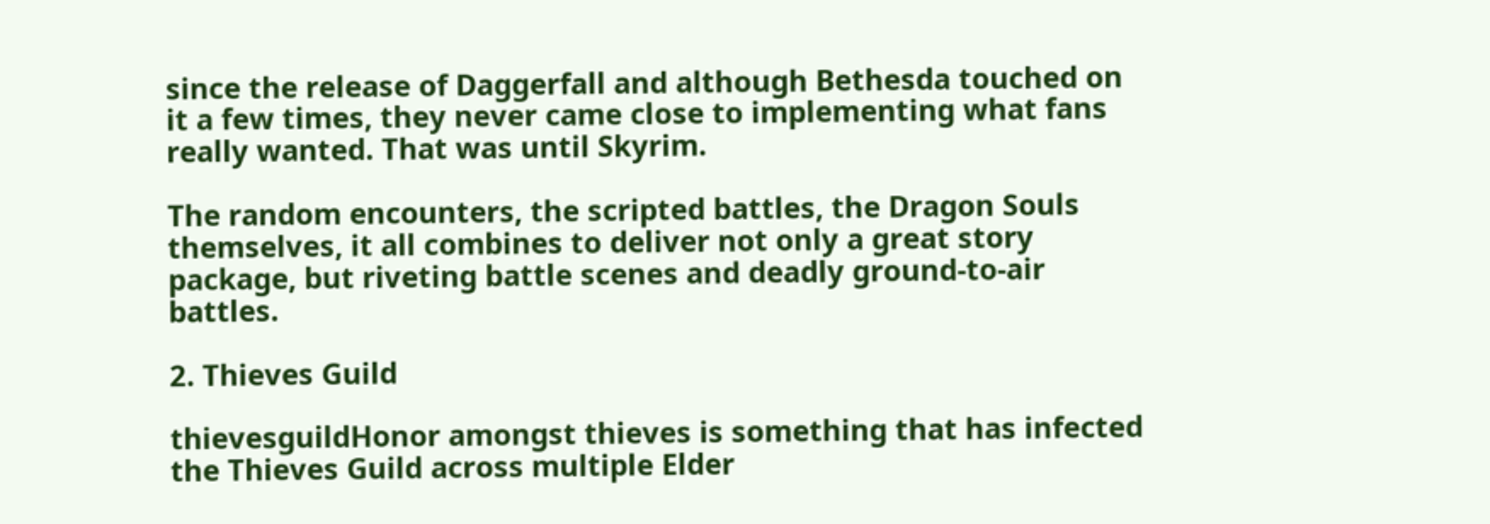since the release of Daggerfall and although Bethesda touched on it a few times, they never came close to implementing what fans really wanted. That was until Skyrim.

The random encounters, the scripted battles, the Dragon Souls themselves, it all combines to deliver not only a great story package, but riveting battle scenes and deadly ground-to-air battles.

2. Thieves Guild

thievesguildHonor amongst thieves is something that has infected the Thieves Guild across multiple Elder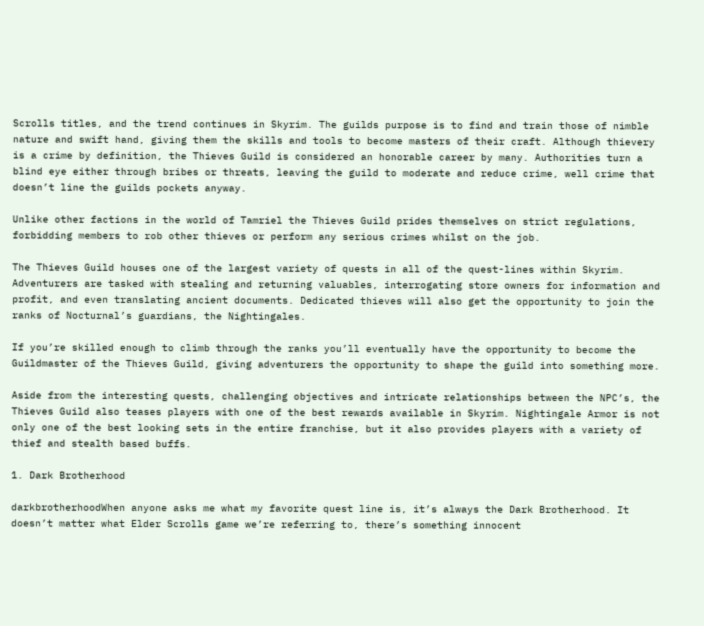Scrolls titles, and the trend continues in Skyrim. The guilds purpose is to find and train those of nimble nature and swift hand, giving them the skills and tools to become masters of their craft. Although thievery is a crime by definition, the Thieves Guild is considered an honorable career by many. Authorities turn a blind eye either through bribes or threats, leaving the guild to moderate and reduce crime, well crime that doesn’t line the guilds pockets anyway.

Unlike other factions in the world of Tamriel the Thieves Guild prides themselves on strict regulations, forbidding members to rob other thieves or perform any serious crimes whilst on the job.

The Thieves Guild houses one of the largest variety of quests in all of the quest-lines within Skyrim. Adventurers are tasked with stealing and returning valuables, interrogating store owners for information and profit, and even translating ancient documents. Dedicated thieves will also get the opportunity to join the ranks of Nocturnal’s guardians, the Nightingales.

If you’re skilled enough to climb through the ranks you’ll eventually have the opportunity to become the Guildmaster of the Thieves Guild, giving adventurers the opportunity to shape the guild into something more.

Aside from the interesting quests, challenging objectives and intricate relationships between the NPC’s, the Thieves Guild also teases players with one of the best rewards available in Skyrim. Nightingale Armor is not only one of the best looking sets in the entire franchise, but it also provides players with a variety of thief and stealth based buffs.

1. Dark Brotherhood

darkbrotherhoodWhen anyone asks me what my favorite quest line is, it’s always the Dark Brotherhood. It doesn’t matter what Elder Scrolls game we’re referring to, there’s something innocent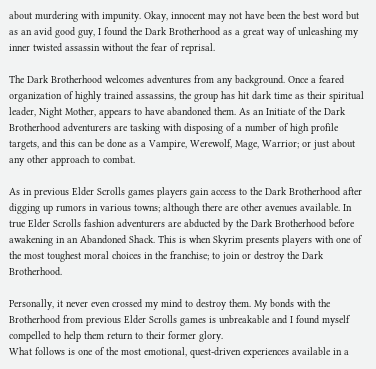about murdering with impunity. Okay, innocent may not have been the best word but as an avid good guy, I found the Dark Brotherhood as a great way of unleashing my inner twisted assassin without the fear of reprisal.

The Dark Brotherhood welcomes adventures from any background. Once a feared organization of highly trained assassins, the group has hit dark time as their spiritual leader, Night Mother, appears to have abandoned them. As an Initiate of the Dark Brotherhood adventurers are tasking with disposing of a number of high profile targets, and this can be done as a Vampire, Werewolf, Mage, Warrior; or just about any other approach to combat.

As in previous Elder Scrolls games players gain access to the Dark Brotherhood after digging up rumors in various towns; although there are other avenues available. In true Elder Scrolls fashion adventurers are abducted by the Dark Brotherhood before awakening in an Abandoned Shack. This is when Skyrim presents players with one of the most toughest moral choices in the franchise; to join or destroy the Dark Brotherhood.

Personally, it never even crossed my mind to destroy them. My bonds with the Brotherhood from previous Elder Scrolls games is unbreakable and I found myself compelled to help them return to their former glory.
What follows is one of the most emotional, quest-driven experiences available in a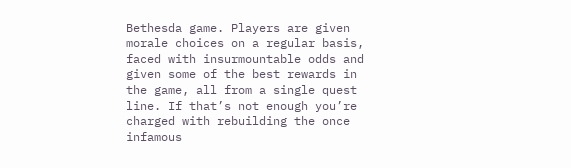Bethesda game. Players are given morale choices on a regular basis, faced with insurmountable odds and given some of the best rewards in the game, all from a single quest line. If that’s not enough you’re charged with rebuilding the once infamous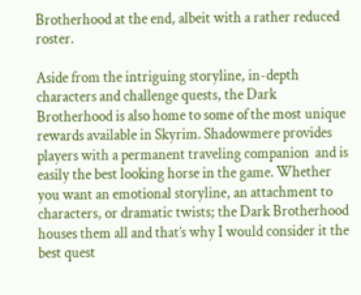Brotherhood at the end, albeit with a rather reduced roster.

Aside from the intriguing storyline, in-depth characters and challenge quests, the Dark Brotherhood is also home to some of the most unique rewards available in Skyrim. Shadowmere provides players with a permanent traveling companion  and is easily the best looking horse in the game. Whether you want an emotional storyline, an attachment to characters, or dramatic twists; the Dark Brotherhood houses them all and that’s why I would consider it the best quest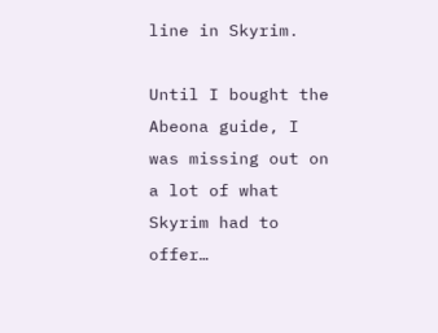line in Skyrim.

Until I bought the Abeona guide, I was missing out on a lot of what Skyrim had to offer…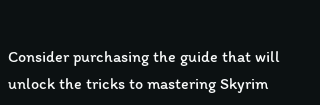Consider purchasing the guide that will unlock the tricks to mastering Skyrim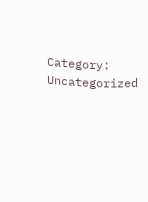Category: Uncategorized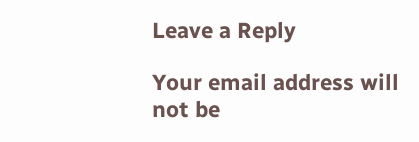Leave a Reply

Your email address will not be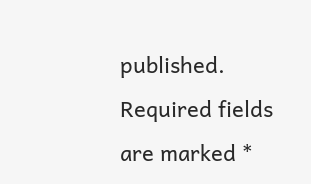published. Required fields are marked *